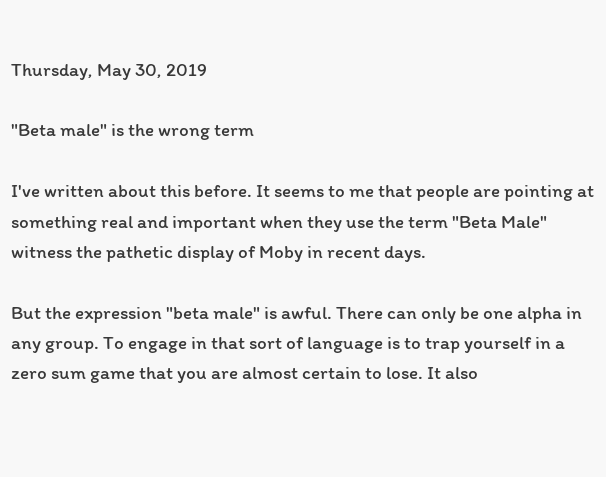Thursday, May 30, 2019

"Beta male" is the wrong term

I've written about this before. It seems to me that people are pointing at something real and important when they use the term "Beta Male" witness the pathetic display of Moby in recent days.

But the expression "beta male" is awful. There can only be one alpha in any group. To engage in that sort of language is to trap yourself in a  zero sum game that you are almost certain to lose. It also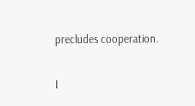precludes cooperation.

I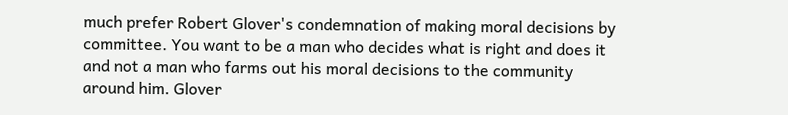much prefer Robert Glover's condemnation of making moral decisions by committee. You want to be a man who decides what is right and does it and not a man who farms out his moral decisions to the community around him. Glover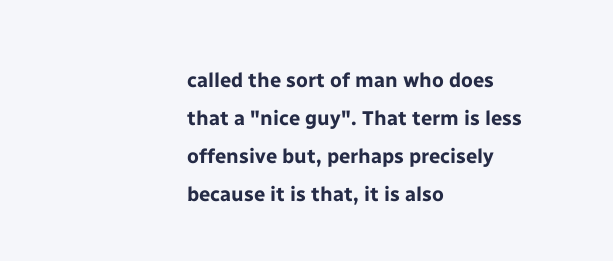called the sort of man who does that a "nice guy". That term is less offensive but, perhaps precisely because it is that, it is also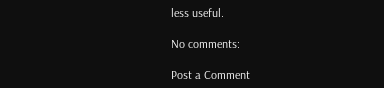less useful.

No comments:

Post a Comment